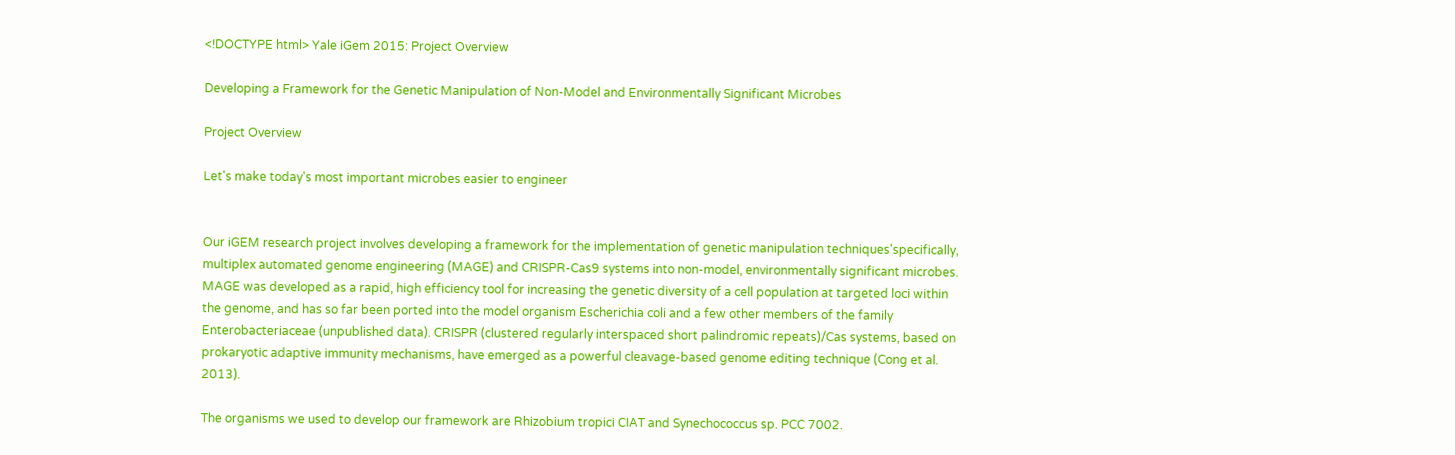<!DOCTYPE html> Yale iGem 2015: Project Overview

Developing a Framework for the Genetic Manipulation of Non-Model and Environmentally Significant Microbes

Project Overview

Let's make today's most important microbes easier to engineer


Our iGEM research project involves developing a framework for the implementation of genetic manipulation techniques'specifically, multiplex automated genome engineering (MAGE) and CRISPR-Cas9 systems into non-model, environmentally significant microbes. MAGE was developed as a rapid, high efficiency tool for increasing the genetic diversity of a cell population at targeted loci within the genome, and has so far been ported into the model organism Escherichia coli and a few other members of the family Enterobacteriaceae (unpublished data). CRISPR (clustered regularly interspaced short palindromic repeats)/Cas systems, based on prokaryotic adaptive immunity mechanisms, have emerged as a powerful cleavage-based genome editing technique (Cong et al. 2013).

The organisms we used to develop our framework are Rhizobium tropici CIAT and Synechococcus sp. PCC 7002.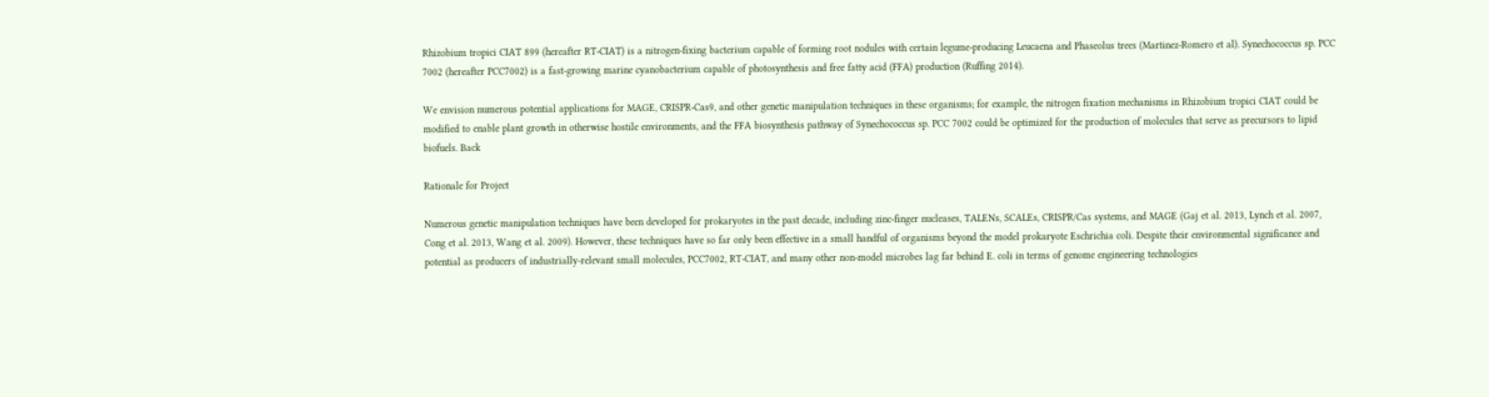Rhizobium tropici CIAT 899 (hereafter RT-CIAT) is a nitrogen-fixing bacterium capable of forming root nodules with certain legume-producing Leucaena and Phaseolus trees (Martinez-Romero et al). Synechococcus sp. PCC 7002 (hereafter PCC7002) is a fast-growing marine cyanobacterium capable of photosynthesis and free fatty acid (FFA) production (Ruffing 2014).

We envision numerous potential applications for MAGE, CRISPR-Cas9, and other genetic manipulation techniques in these organisms; for example, the nitrogen fixation mechanisms in Rhizobium tropici CIAT could be modified to enable plant growth in otherwise hostile environments, and the FFA biosynthesis pathway of Synechococcus sp. PCC 7002 could be optimized for the production of molecules that serve as precursors to lipid biofuels. Back

Rationale for Project

Numerous genetic manipulation techniques have been developed for prokaryotes in the past decade, including zinc-finger nucleases, TALENs, SCALEs, CRISPR/Cas systems, and MAGE (Gaj et al. 2013, Lynch et al. 2007, Cong et al. 2013, Wang et al. 2009). However, these techniques have so far only been effective in a small handful of organisms beyond the model prokaryote Eschrichia coli. Despite their environmental significance and potential as producers of industrially-relevant small molecules, PCC7002, RT-CIAT, and many other non-model microbes lag far behind E. coli in terms of genome engineering technologies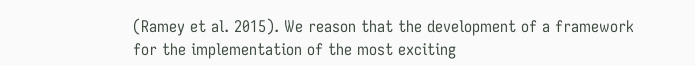(Ramey et al. 2015). We reason that the development of a framework for the implementation of the most exciting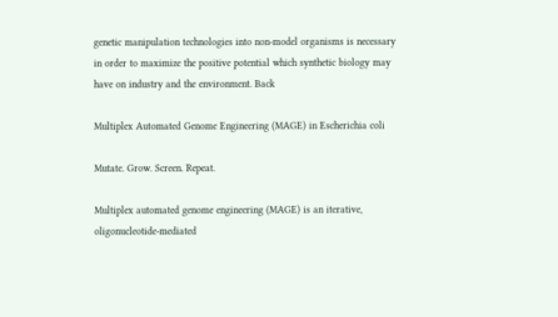genetic manipulation technologies into non-model organisms is necessary in order to maximize the positive potential which synthetic biology may have on industry and the environment. Back

Multiplex Automated Genome Engineering (MAGE) in Escherichia coli

Mutate. Grow. Screen. Repeat.

Multiplex automated genome engineering (MAGE) is an iterative, oligonucleotide-mediated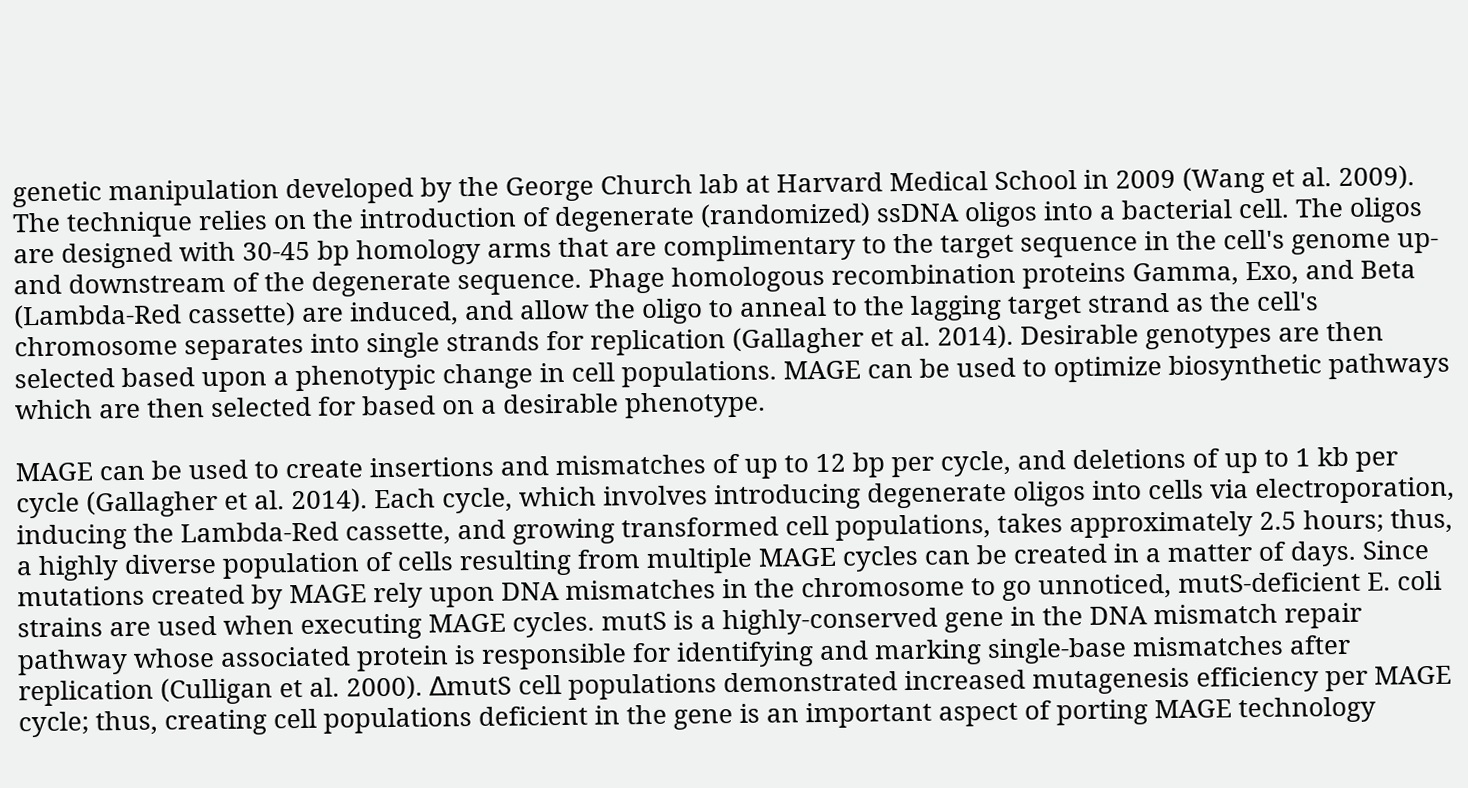genetic manipulation developed by the George Church lab at Harvard Medical School in 2009 (Wang et al. 2009). The technique relies on the introduction of degenerate (randomized) ssDNA oligos into a bacterial cell. The oligos are designed with 30-45 bp homology arms that are complimentary to the target sequence in the cell's genome up- and downstream of the degenerate sequence. Phage homologous recombination proteins Gamma, Exo, and Beta (Lambda-Red cassette) are induced, and allow the oligo to anneal to the lagging target strand as the cell's chromosome separates into single strands for replication (Gallagher et al. 2014). Desirable genotypes are then selected based upon a phenotypic change in cell populations. MAGE can be used to optimize biosynthetic pathways which are then selected for based on a desirable phenotype.

MAGE can be used to create insertions and mismatches of up to 12 bp per cycle, and deletions of up to 1 kb per cycle (Gallagher et al. 2014). Each cycle, which involves introducing degenerate oligos into cells via electroporation, inducing the Lambda-Red cassette, and growing transformed cell populations, takes approximately 2.5 hours; thus, a highly diverse population of cells resulting from multiple MAGE cycles can be created in a matter of days. Since mutations created by MAGE rely upon DNA mismatches in the chromosome to go unnoticed, mutS-deficient E. coli strains are used when executing MAGE cycles. mutS is a highly-conserved gene in the DNA mismatch repair pathway whose associated protein is responsible for identifying and marking single-base mismatches after replication (Culligan et al. 2000). ∆mutS cell populations demonstrated increased mutagenesis efficiency per MAGE cycle; thus, creating cell populations deficient in the gene is an important aspect of porting MAGE technology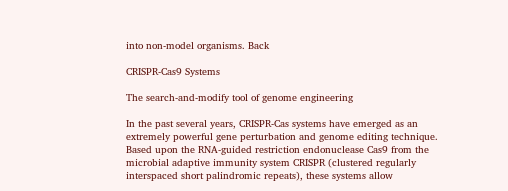into non-model organisms. Back

CRISPR-Cas9 Systems

The search-and-modify tool of genome engineering

In the past several years, CRISPR-Cas systems have emerged as an extremely powerful gene perturbation and genome editing technique. Based upon the RNA-guided restriction endonuclease Cas9 from the microbial adaptive immunity system CRISPR (clustered regularly interspaced short palindromic repeats), these systems allow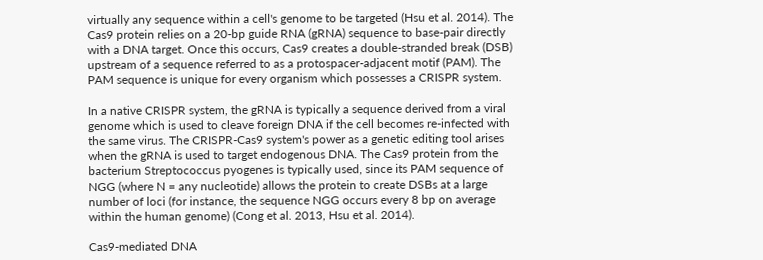virtually any sequence within a cell's genome to be targeted (Hsu et al. 2014). The Cas9 protein relies on a 20-bp guide RNA (gRNA) sequence to base-pair directly with a DNA target. Once this occurs, Cas9 creates a double-stranded break (DSB) upstream of a sequence referred to as a protospacer-adjacent motif (PAM). The PAM sequence is unique for every organism which possesses a CRISPR system.

In a native CRISPR system, the gRNA is typically a sequence derived from a viral genome which is used to cleave foreign DNA if the cell becomes re-infected with the same virus. The CRISPR-Cas9 system's power as a genetic editing tool arises when the gRNA is used to target endogenous DNA. The Cas9 protein from the bacterium Streptococcus pyogenes is typically used, since its PAM sequence of NGG (where N = any nucleotide) allows the protein to create DSBs at a large number of loci (for instance, the sequence NGG occurs every 8 bp on average within the human genome) (Cong et al. 2013, Hsu et al. 2014).

Cas9-mediated DNA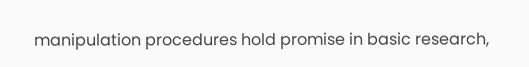manipulation procedures hold promise in basic research,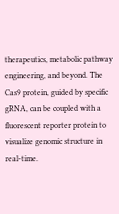therapeutics, metabolic pathway engineering, and beyond. The Cas9 protein, guided by specific gRNA, can be coupled with a fluorescent reporter protein to visualize genomic structure in real-time.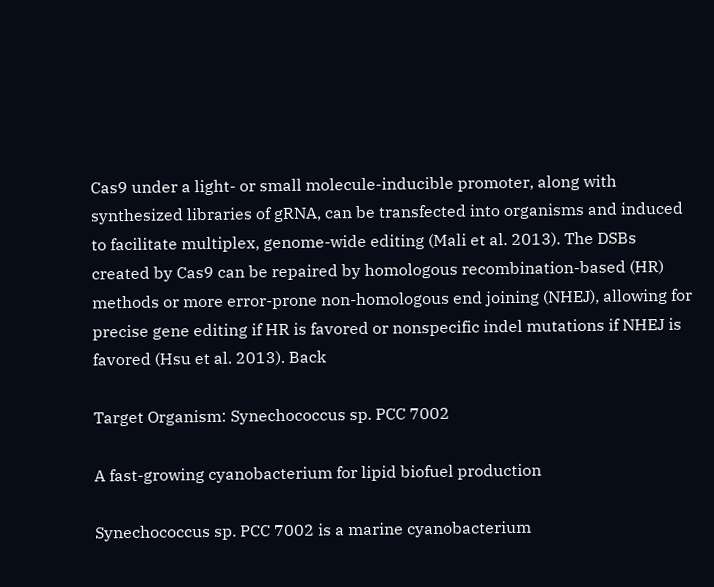Cas9 under a light- or small molecule-inducible promoter, along with synthesized libraries of gRNA, can be transfected into organisms and induced to facilitate multiplex, genome-wide editing (Mali et al. 2013). The DSBs created by Cas9 can be repaired by homologous recombination-based (HR) methods or more error-prone non-homologous end joining (NHEJ), allowing for precise gene editing if HR is favored or nonspecific indel mutations if NHEJ is favored (Hsu et al. 2013). Back

Target Organism: Synechococcus sp. PCC 7002

A fast-growing cyanobacterium for lipid biofuel production

Synechococcus sp. PCC 7002 is a marine cyanobacterium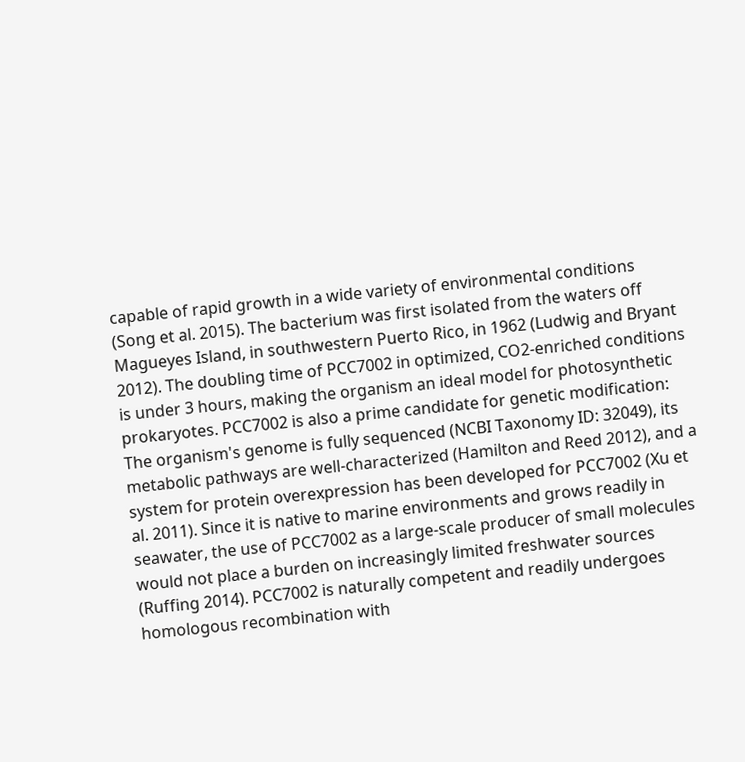capable of rapid growth in a wide variety of environmental conditions (Song et al. 2015). The bacterium was first isolated from the waters off Magueyes Island, in southwestern Puerto Rico, in 1962 (Ludwig and Bryant 2012). The doubling time of PCC7002 in optimized, CO2-enriched conditions is under 3 hours, making the organism an ideal model for photosynthetic prokaryotes. PCC7002 is also a prime candidate for genetic modification: The organism's genome is fully sequenced (NCBI Taxonomy ID: 32049), its metabolic pathways are well-characterized (Hamilton and Reed 2012), and a system for protein overexpression has been developed for PCC7002 (Xu et al. 2011). Since it is native to marine environments and grows readily in seawater, the use of PCC7002 as a large-scale producer of small molecules would not place a burden on increasingly limited freshwater sources (Ruffing 2014). PCC7002 is naturally competent and readily undergoes homologous recombination with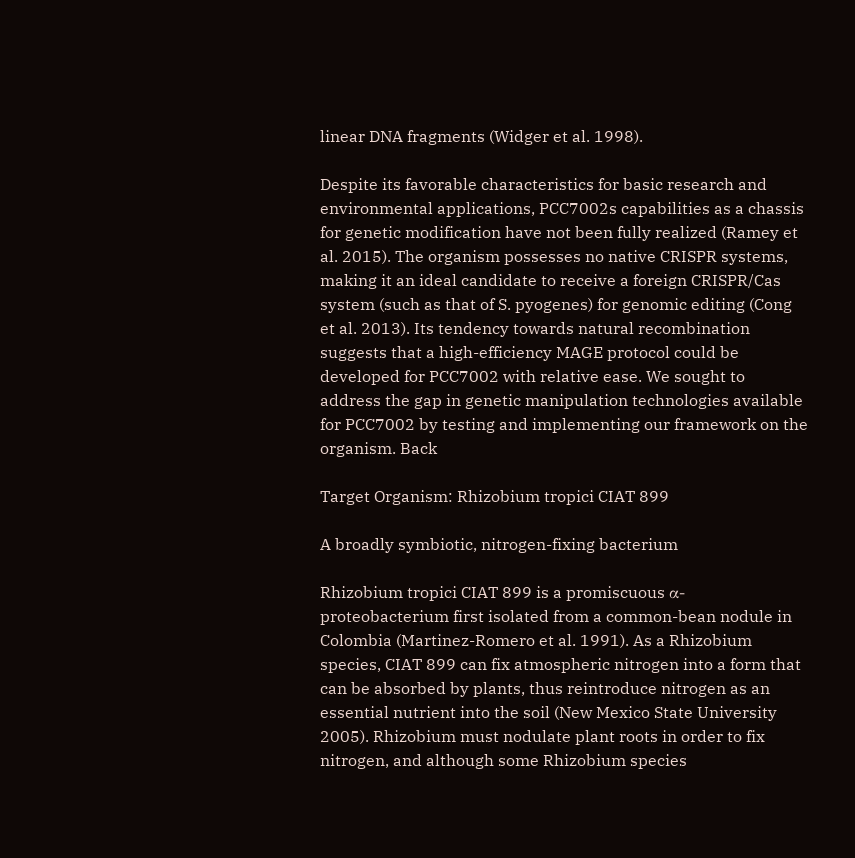linear DNA fragments (Widger et al. 1998).

Despite its favorable characteristics for basic research and environmental applications, PCC7002s capabilities as a chassis for genetic modification have not been fully realized (Ramey et al. 2015). The organism possesses no native CRISPR systems, making it an ideal candidate to receive a foreign CRISPR/Cas system (such as that of S. pyogenes) for genomic editing (Cong et al. 2013). Its tendency towards natural recombination suggests that a high-efficiency MAGE protocol could be developed for PCC7002 with relative ease. We sought to address the gap in genetic manipulation technologies available for PCC7002 by testing and implementing our framework on the organism. Back

Target Organism: Rhizobium tropici CIAT 899

A broadly symbiotic, nitrogen-fixing bacterium

Rhizobium tropici CIAT 899 is a promiscuous α-proteobacterium first isolated from a common-bean nodule in Colombia (Martinez-Romero et al. 1991). As a Rhizobium species, CIAT 899 can fix atmospheric nitrogen into a form that can be absorbed by plants, thus reintroduce nitrogen as an essential nutrient into the soil (New Mexico State University 2005). Rhizobium must nodulate plant roots in order to fix nitrogen, and although some Rhizobium species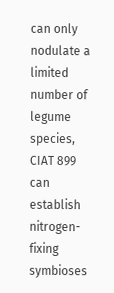can only nodulate a limited number of legume species, CIAT 899 can establish nitrogen-fixing symbioses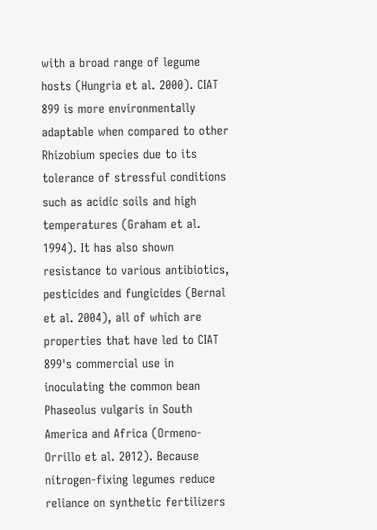with a broad range of legume hosts (Hungria et al. 2000). CIAT 899 is more environmentally adaptable when compared to other Rhizobium species due to its tolerance of stressful conditions such as acidic soils and high temperatures (Graham et al. 1994). It has also shown resistance to various antibiotics, pesticides and fungicides (Bernal et al. 2004), all of which are properties that have led to CIAT 899's commercial use in inoculating the common bean Phaseolus vulgaris in South America and Africa (Ormeno-Orrillo et al. 2012). Because nitrogen-fixing legumes reduce reliance on synthetic fertilizers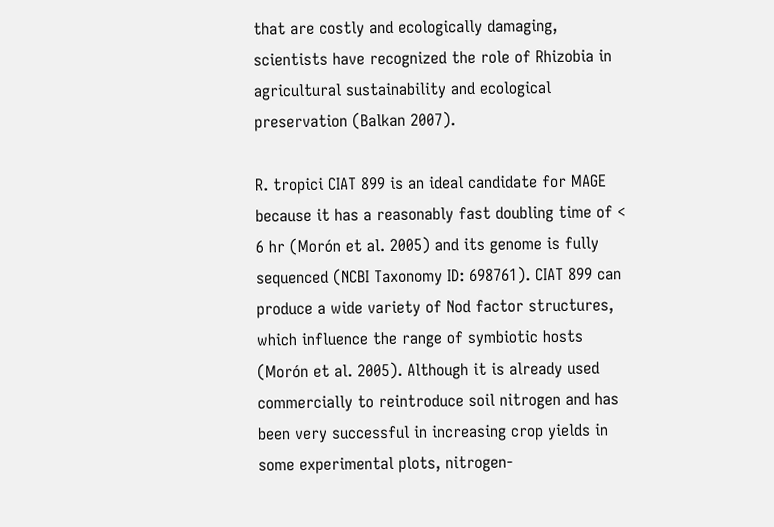that are costly and ecologically damaging, scientists have recognized the role of Rhizobia in agricultural sustainability and ecological preservation (Balkan 2007).

R. tropici CIAT 899 is an ideal candidate for MAGE because it has a reasonably fast doubling time of < 6 hr (Morón et al. 2005) and its genome is fully sequenced (NCBI Taxonomy ID: 698761). CIAT 899 can produce a wide variety of Nod factor structures, which influence the range of symbiotic hosts (Morón et al. 2005). Although it is already used commercially to reintroduce soil nitrogen and has been very successful in increasing crop yields in some experimental plots, nitrogen-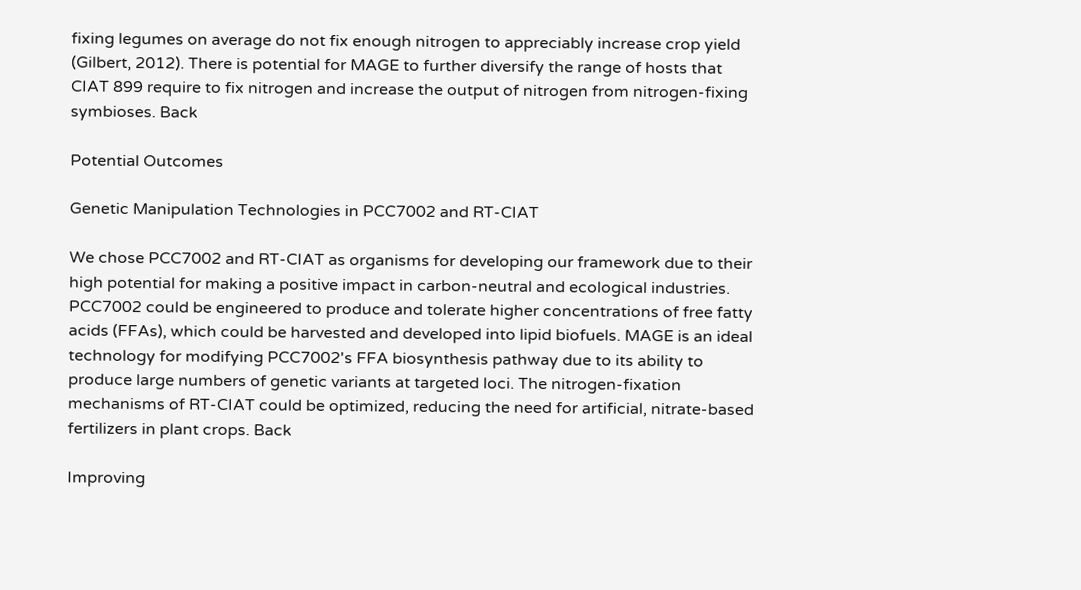fixing legumes on average do not fix enough nitrogen to appreciably increase crop yield (Gilbert, 2012). There is potential for MAGE to further diversify the range of hosts that CIAT 899 require to fix nitrogen and increase the output of nitrogen from nitrogen-fixing symbioses. Back

Potential Outcomes

Genetic Manipulation Technologies in PCC7002 and RT-CIAT

We chose PCC7002 and RT-CIAT as organisms for developing our framework due to their high potential for making a positive impact in carbon-neutral and ecological industries. PCC7002 could be engineered to produce and tolerate higher concentrations of free fatty acids (FFAs), which could be harvested and developed into lipid biofuels. MAGE is an ideal technology for modifying PCC7002's FFA biosynthesis pathway due to its ability to produce large numbers of genetic variants at targeted loci. The nitrogen-fixation mechanisms of RT-CIAT could be optimized, reducing the need for artificial, nitrate-based fertilizers in plant crops. Back

Improving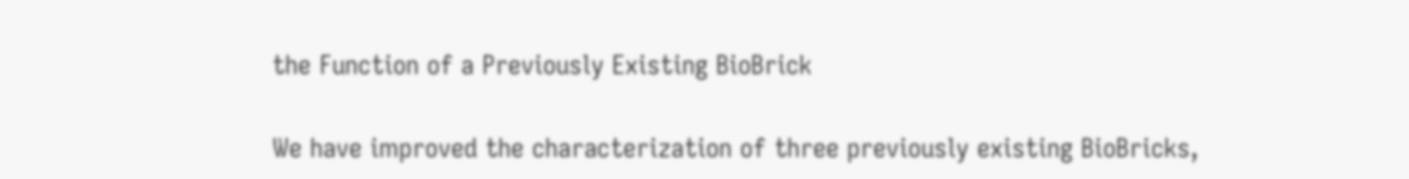the Function of a Previously Existing BioBrick

We have improved the characterization of three previously existing BioBricks,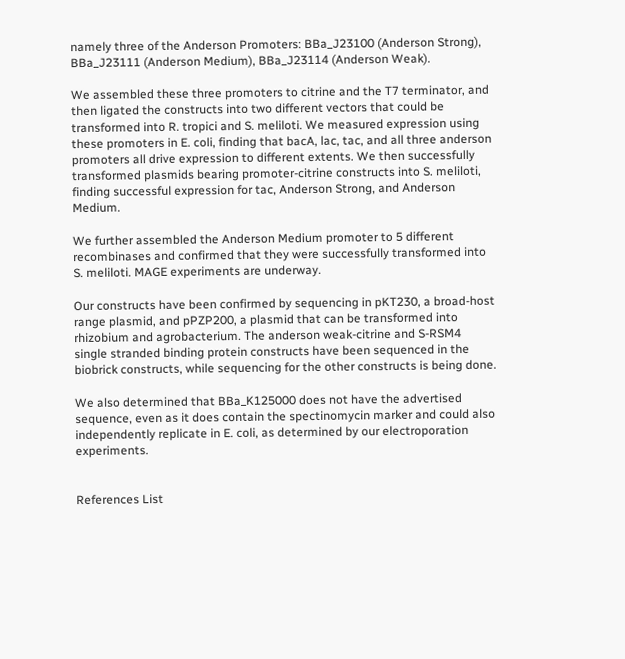namely three of the Anderson Promoters: BBa_J23100 (Anderson Strong), BBa_J23111 (Anderson Medium), BBa_J23114 (Anderson Weak).

We assembled these three promoters to citrine and the T7 terminator, and then ligated the constructs into two different vectors that could be transformed into R. tropici and S. meliloti. We measured expression using these promoters in E. coli, finding that bacA, lac, tac, and all three anderson promoters all drive expression to different extents. We then successfully transformed plasmids bearing promoter-citrine constructs into S. meliloti, finding successful expression for tac, Anderson Strong, and Anderson Medium.

We further assembled the Anderson Medium promoter to 5 different recombinases and confirmed that they were successfully transformed into S. meliloti. MAGE experiments are underway.

Our constructs have been confirmed by sequencing in pKT230, a broad-host range plasmid, and pPZP200, a plasmid that can be transformed into rhizobium and agrobacterium. The anderson weak-citrine and S-RSM4 single stranded binding protein constructs have been sequenced in the biobrick constructs, while sequencing for the other constructs is being done.

We also determined that BBa_K125000 does not have the advertised sequence, even as it does contain the spectinomycin marker and could also independently replicate in E. coli, as determined by our electroporation experiments.


References List